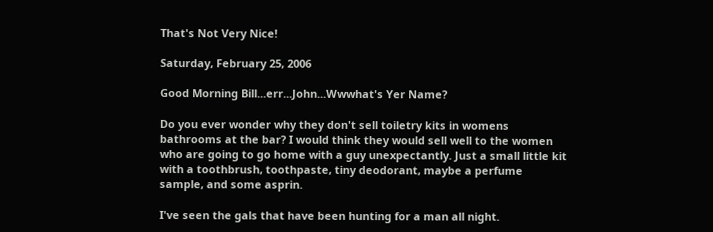That's Not Very Nice!

Saturday, February 25, 2006

Good Morning Bill...err...John...Wwwhat's Yer Name?

Do you ever wonder why they don't sell toiletry kits in womens bathrooms at the bar? I would think they would sell well to the women who are going to go home with a guy unexpectantly. Just a small little kit with a toothbrush, toothpaste, tiny deodorant, maybe a perfume sample, and some asprin.

I've seen the gals that have been hunting for a man all night.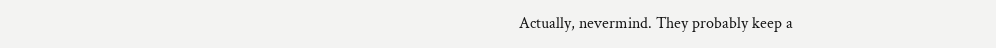Actually, nevermind. They probably keep a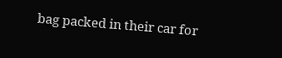bag packed in their car for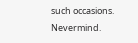such occasions. Nevermind.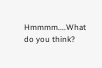Hmmmm....What do you think?